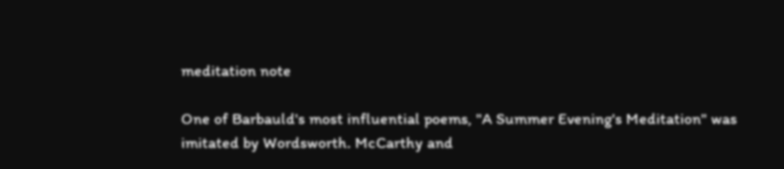meditation note

One of Barbauld's most influential poems, "A Summer Evening's Meditation" was imitated by Wordsworth. McCarthy and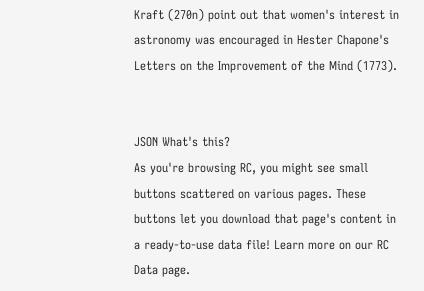Kraft (270n) point out that women's interest in astronomy was encouraged in Hester Chapone's Letters on the Improvement of the Mind (1773).


JSON What's this?
As you're browsing RC, you might see small buttons scattered on various pages. These buttons let you download that page's content in a ready-to-use data file! Learn more on our RC Data page.